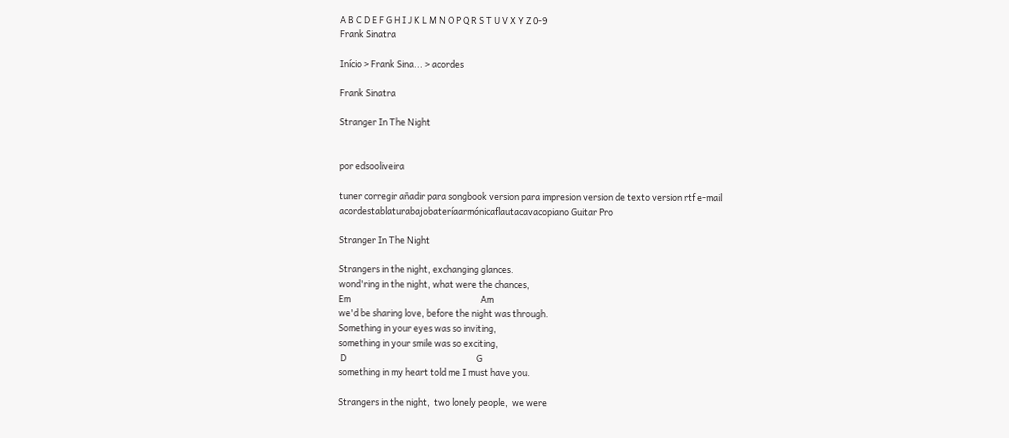A B C D E F G H I J K L M N O P Q R S T U V X Y Z 0-9
Frank Sinatra

Início > Frank Sina... > acordes

Frank Sinatra

Stranger In The Night


por edsooliveira

tuner corregir añadir para songbook version para impresion version de texto version rtf e-mail
acordestablaturabajobateríaarmónicaflautacavacopiano Guitar Pro

Stranger In The Night

Strangers in the night, exchanging glances.
wond'ring in the night, what were the chances,
Em                                                                 Am
we'd be sharing love, before the night was through.
Something in your eyes was so inviting,
something in your smile was so exciting,
 D                                                                 G
something in my heart told me I must have you.

Strangers in the night,  two lonely people,  we were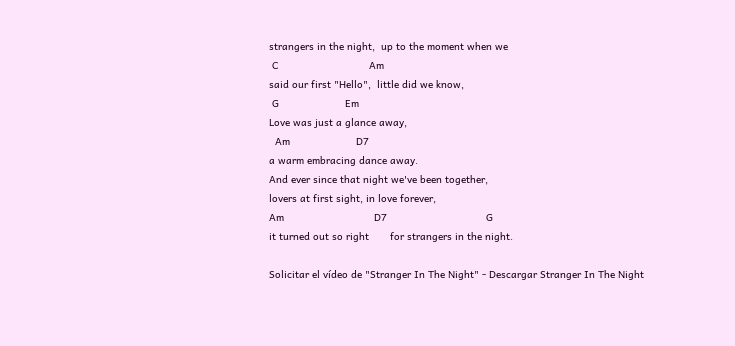strangers in the night,  up to the moment when we
 C                              Am
said our first "Hello",  little did we know,
 G                      Em
Love was just a glance away,
  Am                      D7
a warm embracing dance away.
And ever since that night we've been together,
lovers at first sight, in love forever,
Am                              D7                                 G
it turned out so right       for strangers in the night.

Solicitar el vídeo de "Stranger In The Night" - Descargar Stranger In The Night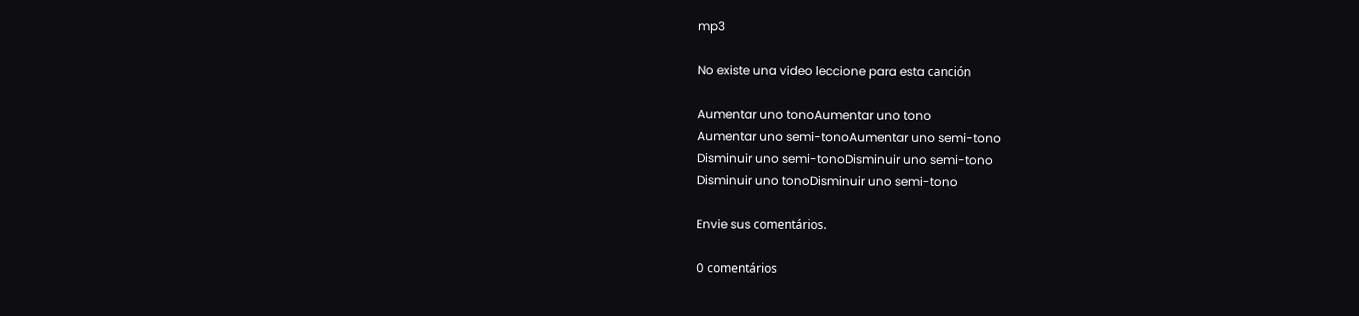mp3

No existe una video leccione para esta canción

Aumentar uno tonoAumentar uno tono
Aumentar uno semi-tonoAumentar uno semi-tono
Disminuir uno semi-tonoDisminuir uno semi-tono
Disminuir uno tonoDisminuir uno semi-tono

Envie sus comentários.

0 comentários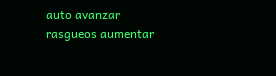auto avanzar rasgueos aumentar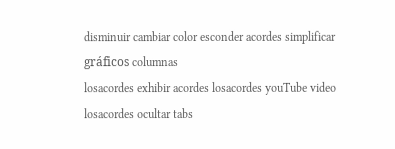disminuir cambiar color esconder acordes simplificar gráficos columnas
losacordes exhibir acordes losacordes youTube video losacordes ocultar tabs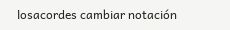losacordes cambiar notación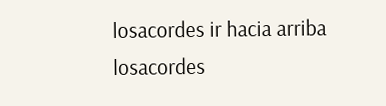losacordes ir hacia arriba losacordes